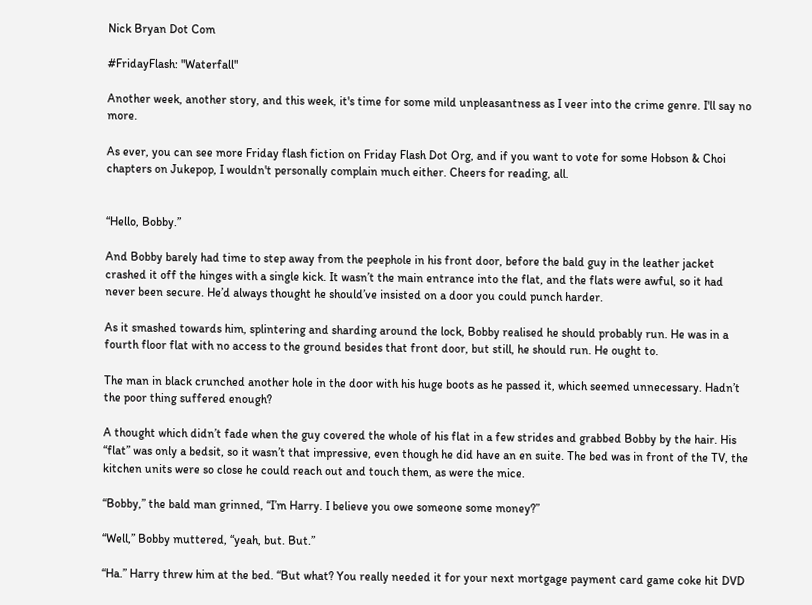Nick Bryan Dot Com

#FridayFlash: "Waterfall"

Another week, another story, and this week, it's time for some mild unpleasantness as I veer into the crime genre. I'll say no more.

As ever, you can see more Friday flash fiction on Friday Flash Dot Org, and if you want to vote for some Hobson & Choi chapters on Jukepop, I wouldn't personally complain much either. Cheers for reading, all.


“Hello, Bobby.”

And Bobby barely had time to step away from the peephole in his front door, before the bald guy in the leather jacket crashed it off the hinges with a single kick. It wasn’t the main entrance into the flat, and the flats were awful, so it had never been secure. He’d always thought he should’ve insisted on a door you could punch harder.

As it smashed towards him, splintering and sharding around the lock, Bobby realised he should probably run. He was in a fourth floor flat with no access to the ground besides that front door, but still, he should run. He ought to.

The man in black crunched another hole in the door with his huge boots as he passed it, which seemed unnecessary. Hadn’t the poor thing suffered enough?

A thought which didn’t fade when the guy covered the whole of his flat in a few strides and grabbed Bobby by the hair. His “flat” was only a bedsit, so it wasn’t that impressive, even though he did have an en suite. The bed was in front of the TV, the kitchen units were so close he could reach out and touch them, as were the mice.

“Bobby,” the bald man grinned, “I’m Harry. I believe you owe someone some money?”

“Well,” Bobby muttered, “yeah, but. But.”

“Ha.” Harry threw him at the bed. “But what? You really needed it for your next mortgage payment card game coke hit DVD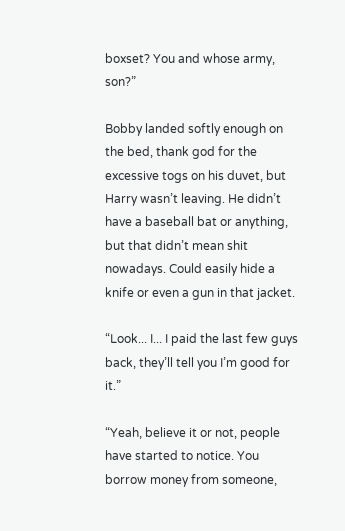boxset? You and whose army, son?”

Bobby landed softly enough on the bed, thank god for the excessive togs on his duvet, but Harry wasn’t leaving. He didn’t have a baseball bat or anything, but that didn’t mean shit nowadays. Could easily hide a knife or even a gun in that jacket.

“Look... I... I paid the last few guys back, they’ll tell you I’m good for it.”

“Yeah, believe it or not, people have started to notice. You borrow money from someone,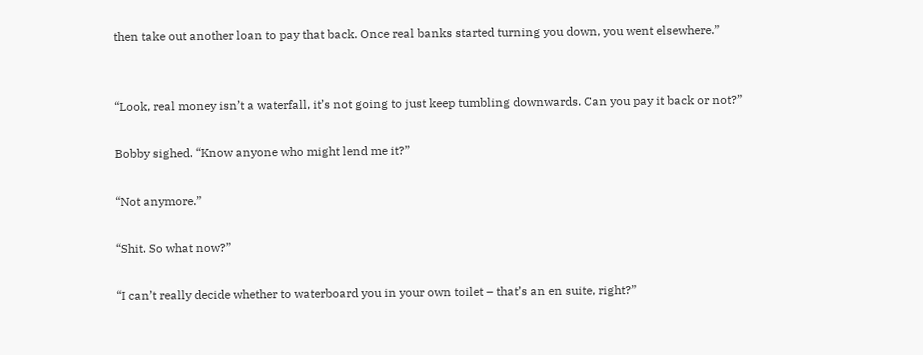then take out another loan to pay that back. Once real banks started turning you down, you went elsewhere.”


“Look, real money isn’t a waterfall, it’s not going to just keep tumbling downwards. Can you pay it back or not?”

Bobby sighed. “Know anyone who might lend me it?”

“Not anymore.”

“Shit. So what now?”

“I can’t really decide whether to waterboard you in your own toilet – that’s an en suite, right?”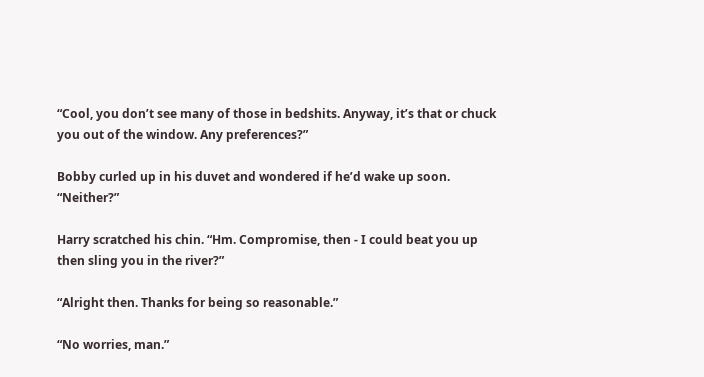“Cool, you don’t see many of those in bedshits. Anyway, it’s that or chuck you out of the window. Any preferences?”

Bobby curled up in his duvet and wondered if he’d wake up soon. “Neither?”

Harry scratched his chin. “Hm. Compromise, then - I could beat you up then sling you in the river?”

“Alright then. Thanks for being so reasonable.”

“No worries, man.”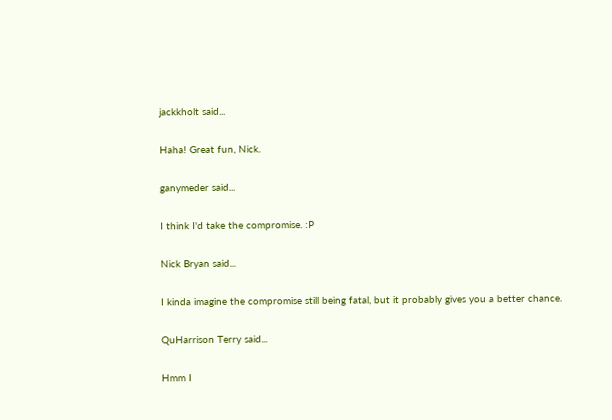jackkholt said...

Haha! Great fun, Nick.

ganymeder said...

I think I'd take the compromise. :P

Nick Bryan said...

I kinda imagine the compromise still being fatal, but it probably gives you a better chance.

QuHarrison Terry said...

Hmm I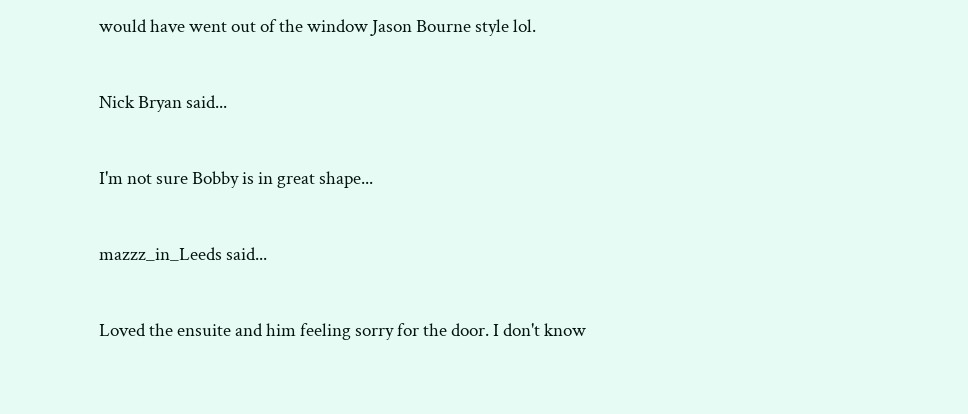would have went out of the window Jason Bourne style lol.

Nick Bryan said...

I'm not sure Bobby is in great shape...

mazzz_in_Leeds said...

Loved the ensuite and him feeling sorry for the door. I don't know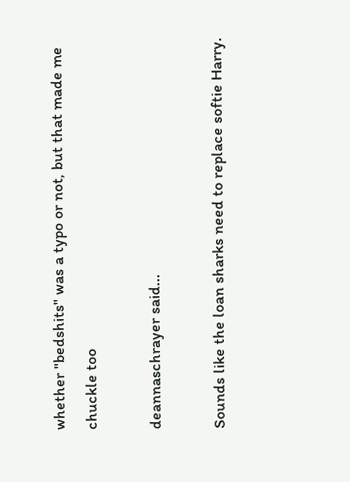whether "bedshits" was a typo or not, but that made me chuckle too

deannaschrayer said...

Sounds like the loan sharks need to replace softie Harry.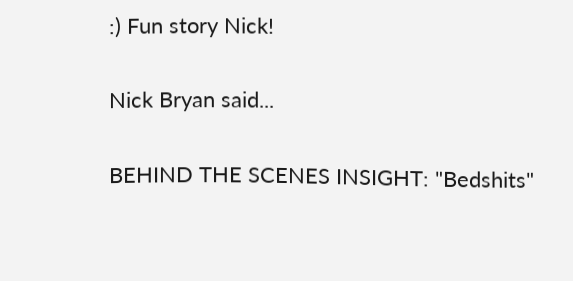:) Fun story Nick!

Nick Bryan said...

BEHIND THE SCENES INSIGHT: "Bedshits"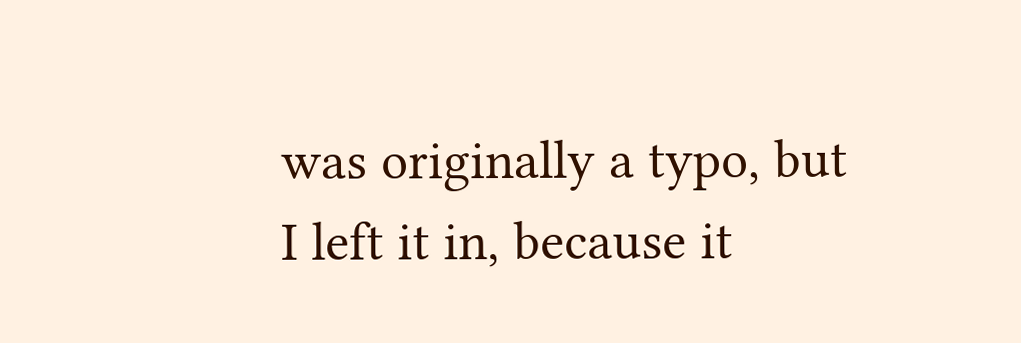was originally a typo, but I left it in, because it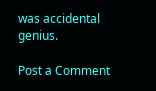was accidental genius.

Post a Comment